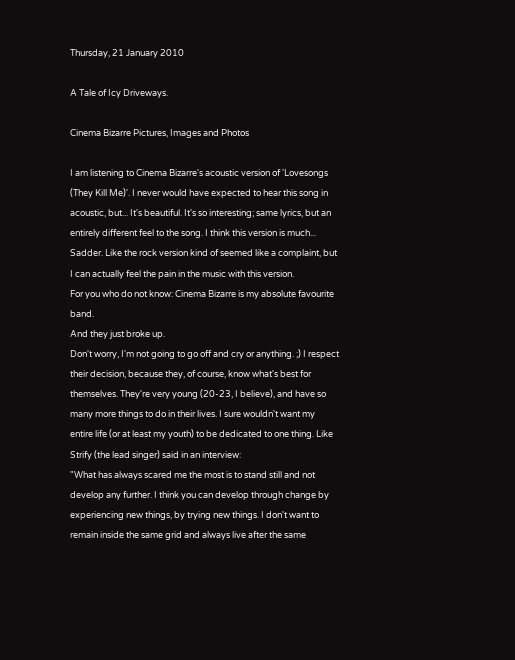Thursday, 21 January 2010

A Tale of Icy Driveways.

Cinema Bizarre Pictures, Images and Photos

I am listening to Cinema Bizarre's acoustic version of 'Lovesongs (They Kill Me)'. I never would have expected to hear this song in acoustic, but... It's beautiful. It's so interesting; same lyrics, but an entirely different feel to the song. I think this version is much... Sadder. Like the rock version kind of seemed like a complaint, but I can actually feel the pain in the music with this version.
For you who do not know: Cinema Bizarre is my absolute favourite band.
And they just broke up.
Don't worry, I'm not going to go off and cry or anything. ;) I respect their decision, because they, of course, know what's best for themselves. They're very young (20-23, I believe), and have so many more things to do in their lives. I sure wouldn't want my entire life (or at least my youth) to be dedicated to one thing. Like Strify (the lead singer) said in an interview:
"What has always scared me the most is to stand still and not develop any further. I think you can develop through change by experiencing new things, by trying new things. I don't want to remain inside the same grid and always live after the same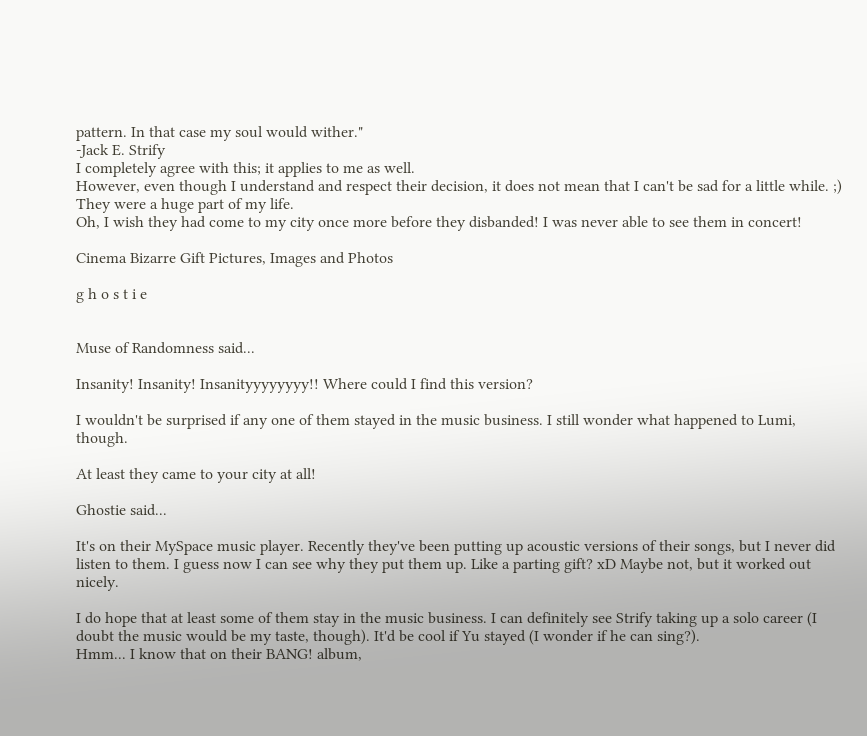pattern. In that case my soul would wither."
-Jack E. Strify
I completely agree with this; it applies to me as well.
However, even though I understand and respect their decision, it does not mean that I can't be sad for a little while. ;) They were a huge part of my life.
Oh, I wish they had come to my city once more before they disbanded! I was never able to see them in concert!

Cinema Bizarre Gift Pictures, Images and Photos

g h o s t i e


Muse of Randomness said...

Insanity! Insanity! Insanityyyyyyyy!! Where could I find this version?

I wouldn't be surprised if any one of them stayed in the music business. I still wonder what happened to Lumi, though.

At least they came to your city at all!

Ghostie said...

It's on their MySpace music player. Recently they've been putting up acoustic versions of their songs, but I never did listen to them. I guess now I can see why they put them up. Like a parting gift? xD Maybe not, but it worked out nicely.

I do hope that at least some of them stay in the music business. I can definitely see Strify taking up a solo career (I doubt the music would be my taste, though). It'd be cool if Yu stayed (I wonder if he can sing?).
Hmm... I know that on their BANG! album,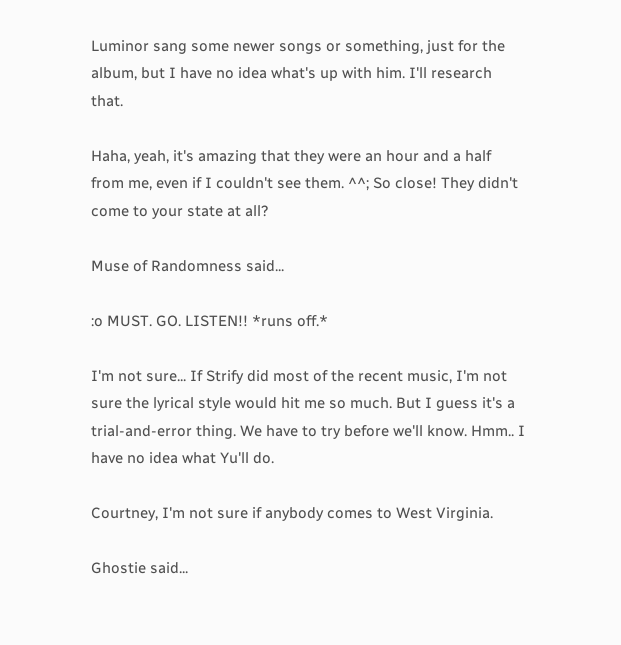Luminor sang some newer songs or something, just for the album, but I have no idea what's up with him. I'll research that.

Haha, yeah, it's amazing that they were an hour and a half from me, even if I couldn't see them. ^^; So close! They didn't come to your state at all?

Muse of Randomness said...

:o MUST. GO. LISTEN!! *runs off.*

I'm not sure... If Strify did most of the recent music, I'm not sure the lyrical style would hit me so much. But I guess it's a trial-and-error thing. We have to try before we'll know. Hmm.. I have no idea what Yu'll do.

Courtney, I'm not sure if anybody comes to West Virginia.

Ghostie said...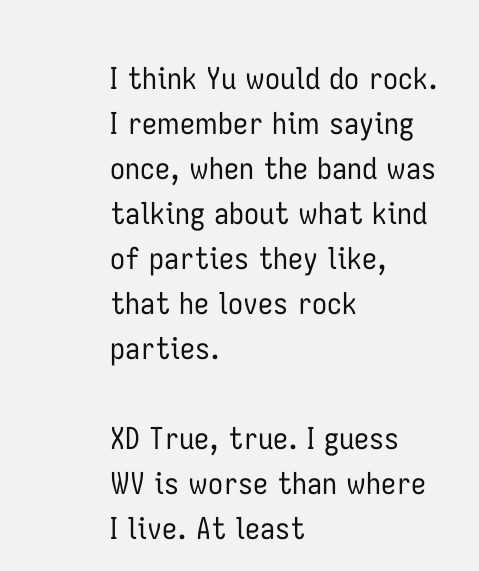I think Yu would do rock. I remember him saying once, when the band was talking about what kind of parties they like, that he loves rock parties.

XD True, true. I guess WV is worse than where I live. At least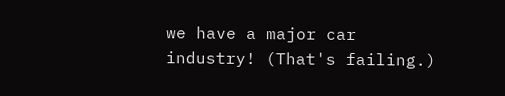we have a major car industry! (That's failing.)